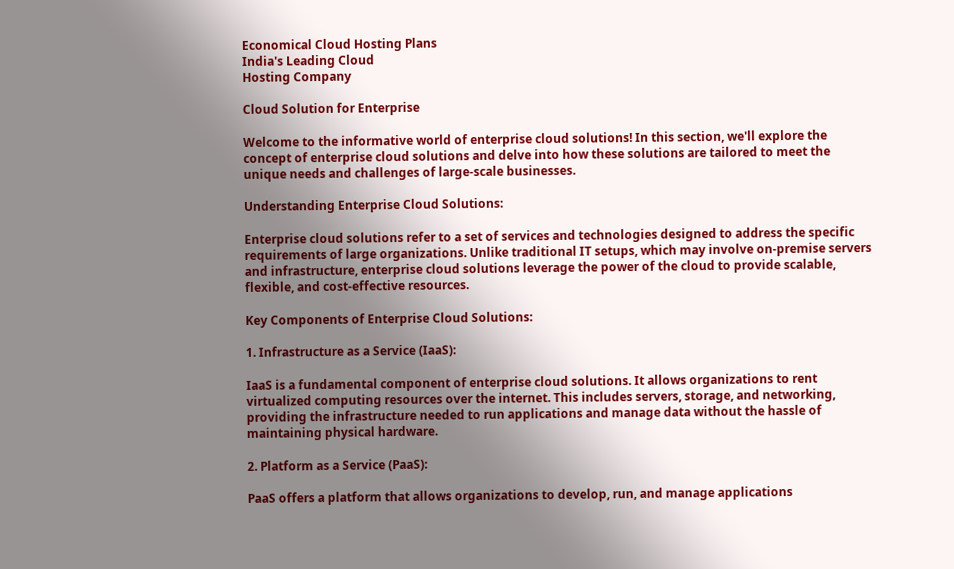Economical Cloud Hosting Plans
India's Leading Cloud
Hosting Company

Cloud Solution for Enterprise

Welcome to the informative world of enterprise cloud solutions! In this section, we'll explore the concept of enterprise cloud solutions and delve into how these solutions are tailored to meet the unique needs and challenges of large-scale businesses.

Understanding Enterprise Cloud Solutions:

Enterprise cloud solutions refer to a set of services and technologies designed to address the specific requirements of large organizations. Unlike traditional IT setups, which may involve on-premise servers and infrastructure, enterprise cloud solutions leverage the power of the cloud to provide scalable, flexible, and cost-effective resources.

Key Components of Enterprise Cloud Solutions:

1. Infrastructure as a Service (IaaS):

IaaS is a fundamental component of enterprise cloud solutions. It allows organizations to rent virtualized computing resources over the internet. This includes servers, storage, and networking, providing the infrastructure needed to run applications and manage data without the hassle of maintaining physical hardware.

2. Platform as a Service (PaaS):

PaaS offers a platform that allows organizations to develop, run, and manage applications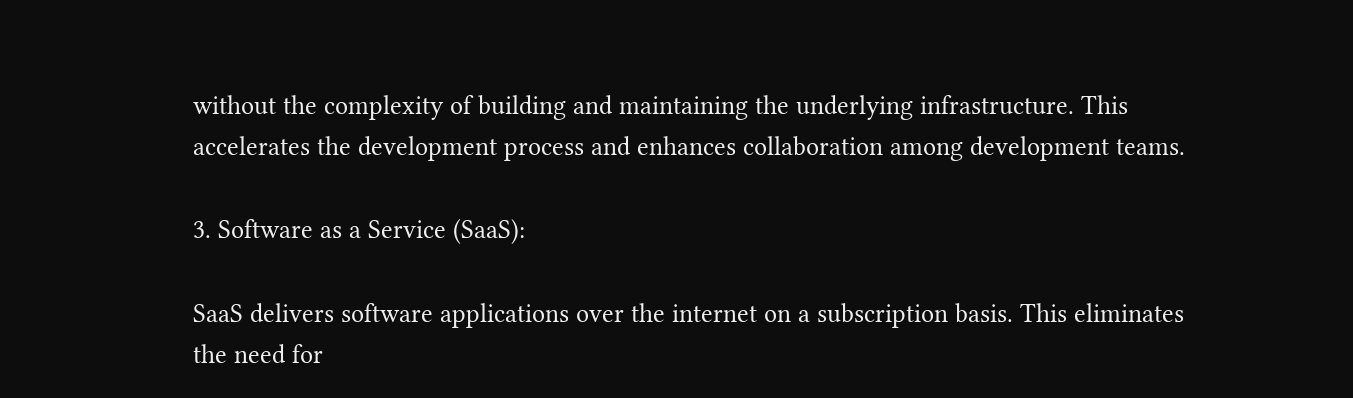without the complexity of building and maintaining the underlying infrastructure. This accelerates the development process and enhances collaboration among development teams.

3. Software as a Service (SaaS):

SaaS delivers software applications over the internet on a subscription basis. This eliminates the need for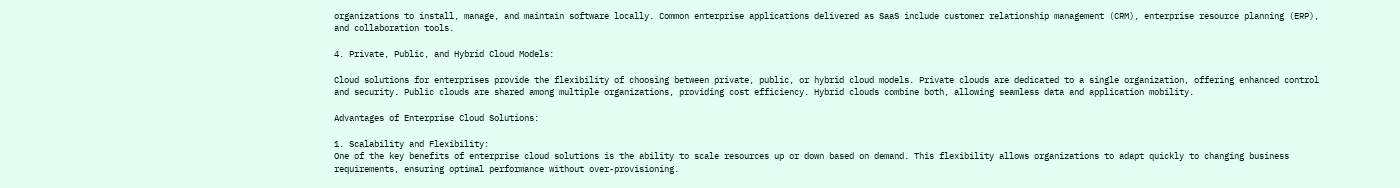organizations to install, manage, and maintain software locally. Common enterprise applications delivered as SaaS include customer relationship management (CRM), enterprise resource planning (ERP), and collaboration tools.

4. Private, Public, and Hybrid Cloud Models:

Cloud solutions for enterprises provide the flexibility of choosing between private, public, or hybrid cloud models. Private clouds are dedicated to a single organization, offering enhanced control and security. Public clouds are shared among multiple organizations, providing cost efficiency. Hybrid clouds combine both, allowing seamless data and application mobility.

Advantages of Enterprise Cloud Solutions:

1. Scalability and Flexibility:
One of the key benefits of enterprise cloud solutions is the ability to scale resources up or down based on demand. This flexibility allows organizations to adapt quickly to changing business requirements, ensuring optimal performance without over-provisioning.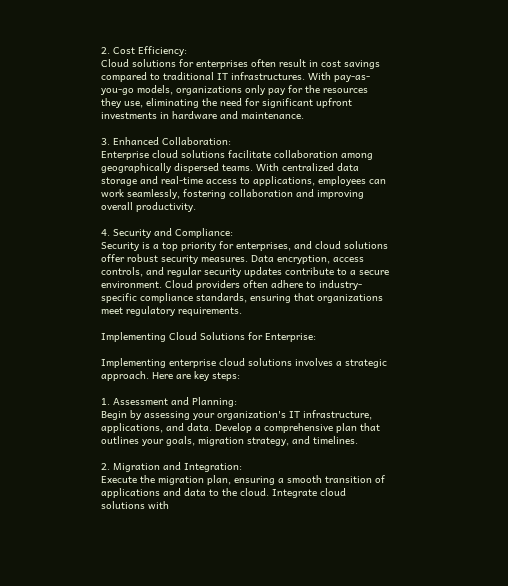2. Cost Efficiency:
Cloud solutions for enterprises often result in cost savings compared to traditional IT infrastructures. With pay-as-you-go models, organizations only pay for the resources they use, eliminating the need for significant upfront investments in hardware and maintenance.

3. Enhanced Collaboration:
Enterprise cloud solutions facilitate collaboration among geographically dispersed teams. With centralized data storage and real-time access to applications, employees can work seamlessly, fostering collaboration and improving overall productivity.

4. Security and Compliance:
Security is a top priority for enterprises, and cloud solutions offer robust security measures. Data encryption, access controls, and regular security updates contribute to a secure environment. Cloud providers often adhere to industry-specific compliance standards, ensuring that organizations meet regulatory requirements.

Implementing Cloud Solutions for Enterprise:

Implementing enterprise cloud solutions involves a strategic approach. Here are key steps:

1. Assessment and Planning:
Begin by assessing your organization's IT infrastructure, applications, and data. Develop a comprehensive plan that outlines your goals, migration strategy, and timelines.

2. Migration and Integration:
Execute the migration plan, ensuring a smooth transition of applications and data to the cloud. Integrate cloud solutions with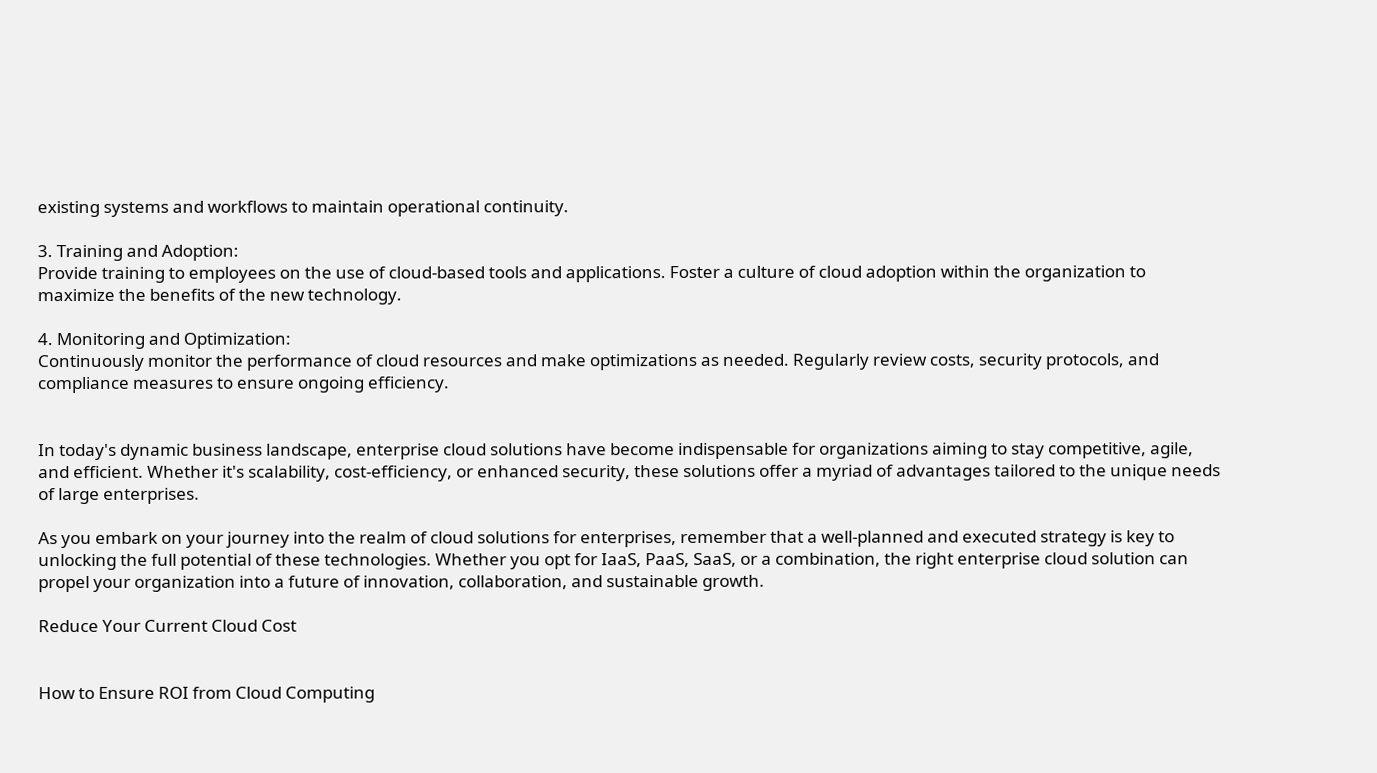existing systems and workflows to maintain operational continuity.

3. Training and Adoption:
Provide training to employees on the use of cloud-based tools and applications. Foster a culture of cloud adoption within the organization to maximize the benefits of the new technology.

4. Monitoring and Optimization:
Continuously monitor the performance of cloud resources and make optimizations as needed. Regularly review costs, security protocols, and compliance measures to ensure ongoing efficiency.


In today's dynamic business landscape, enterprise cloud solutions have become indispensable for organizations aiming to stay competitive, agile, and efficient. Whether it's scalability, cost-efficiency, or enhanced security, these solutions offer a myriad of advantages tailored to the unique needs of large enterprises.

As you embark on your journey into the realm of cloud solutions for enterprises, remember that a well-planned and executed strategy is key to unlocking the full potential of these technologies. Whether you opt for IaaS, PaaS, SaaS, or a combination, the right enterprise cloud solution can propel your organization into a future of innovation, collaboration, and sustainable growth.

Reduce Your Current Cloud Cost


How to Ensure ROI from Cloud Computing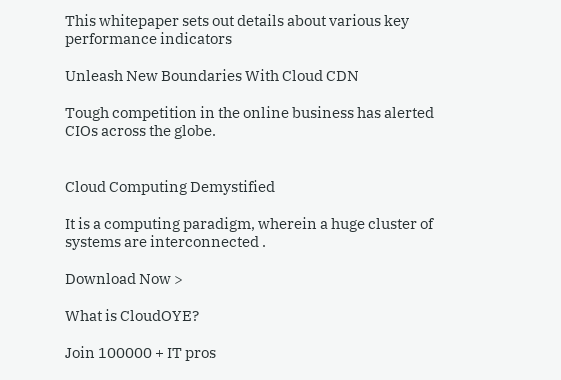This whitepaper sets out details about various key performance indicators

Unleash New Boundaries With Cloud CDN

Tough competition in the online business has alerted CIOs across the globe.


Cloud Computing Demystified

It is a computing paradigm, wherein a huge cluster of systems are interconnected .

Download Now >

What is CloudOYE?

Join 100000 + IT pros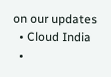on our updates
  • Cloud India
  •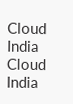Cloud India
Cloud India